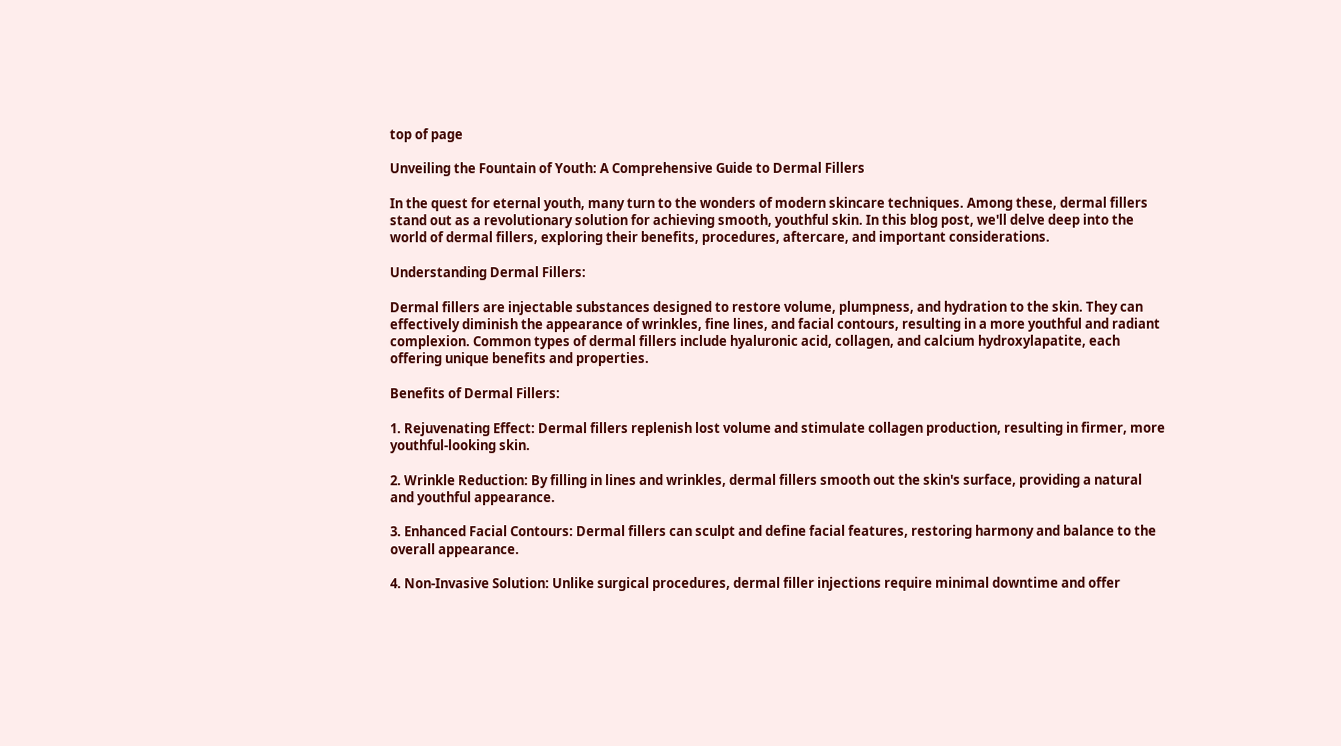top of page

Unveiling the Fountain of Youth: A Comprehensive Guide to Dermal Fillers

In the quest for eternal youth, many turn to the wonders of modern skincare techniques. Among these, dermal fillers stand out as a revolutionary solution for achieving smooth, youthful skin. In this blog post, we'll delve deep into the world of dermal fillers, exploring their benefits, procedures, aftercare, and important considerations.

Understanding Dermal Fillers:

Dermal fillers are injectable substances designed to restore volume, plumpness, and hydration to the skin. They can effectively diminish the appearance of wrinkles, fine lines, and facial contours, resulting in a more youthful and radiant complexion. Common types of dermal fillers include hyaluronic acid, collagen, and calcium hydroxylapatite, each offering unique benefits and properties.

Benefits of Dermal Fillers:

1. Rejuvenating Effect: Dermal fillers replenish lost volume and stimulate collagen production, resulting in firmer, more youthful-looking skin.

2. Wrinkle Reduction: By filling in lines and wrinkles, dermal fillers smooth out the skin's surface, providing a natural and youthful appearance.

3. Enhanced Facial Contours: Dermal fillers can sculpt and define facial features, restoring harmony and balance to the overall appearance.

4. Non-Invasive Solution: Unlike surgical procedures, dermal filler injections require minimal downtime and offer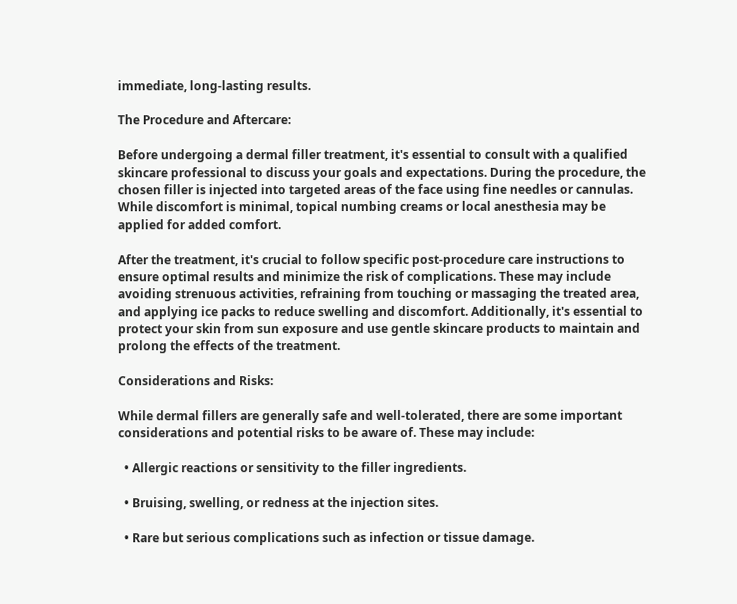immediate, long-lasting results.

The Procedure and Aftercare:

Before undergoing a dermal filler treatment, it's essential to consult with a qualified skincare professional to discuss your goals and expectations. During the procedure, the chosen filler is injected into targeted areas of the face using fine needles or cannulas. While discomfort is minimal, topical numbing creams or local anesthesia may be applied for added comfort.

After the treatment, it's crucial to follow specific post-procedure care instructions to ensure optimal results and minimize the risk of complications. These may include avoiding strenuous activities, refraining from touching or massaging the treated area, and applying ice packs to reduce swelling and discomfort. Additionally, it's essential to protect your skin from sun exposure and use gentle skincare products to maintain and prolong the effects of the treatment.

Considerations and Risks:

While dermal fillers are generally safe and well-tolerated, there are some important considerations and potential risks to be aware of. These may include:

  • Allergic reactions or sensitivity to the filler ingredients.

  • Bruising, swelling, or redness at the injection sites.

  • Rare but serious complications such as infection or tissue damage.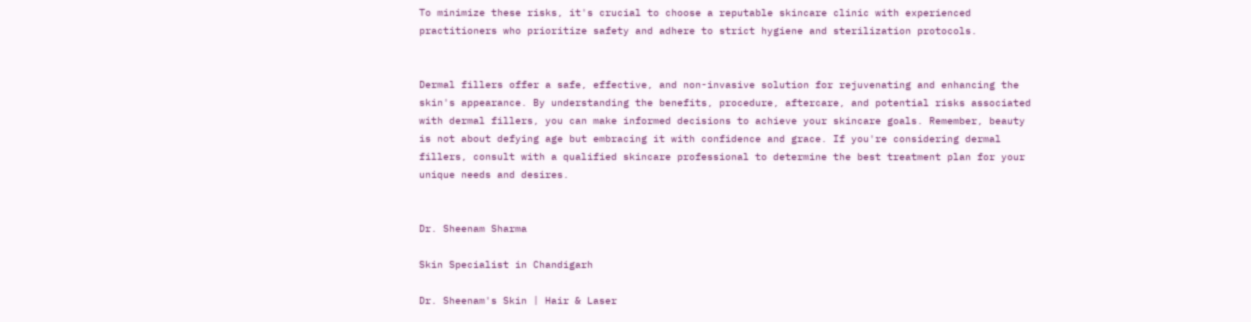To minimize these risks, it's crucial to choose a reputable skincare clinic with experienced practitioners who prioritize safety and adhere to strict hygiene and sterilization protocols.


Dermal fillers offer a safe, effective, and non-invasive solution for rejuvenating and enhancing the skin's appearance. By understanding the benefits, procedure, aftercare, and potential risks associated with dermal fillers, you can make informed decisions to achieve your skincare goals. Remember, beauty is not about defying age but embracing it with confidence and grace. If you're considering dermal fillers, consult with a qualified skincare professional to determine the best treatment plan for your unique needs and desires.


Dr. Sheenam Sharma

Skin Specialist in Chandigarh

Dr. Sheenam's Skin | Hair & Laser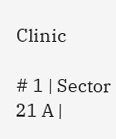Clinic

# 1 | Sector 21 A |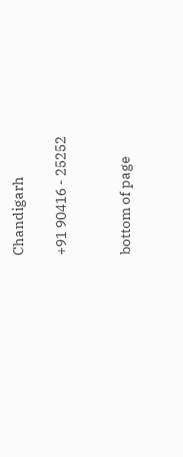Chandigarh

+91 90416 - 25252


bottom of page